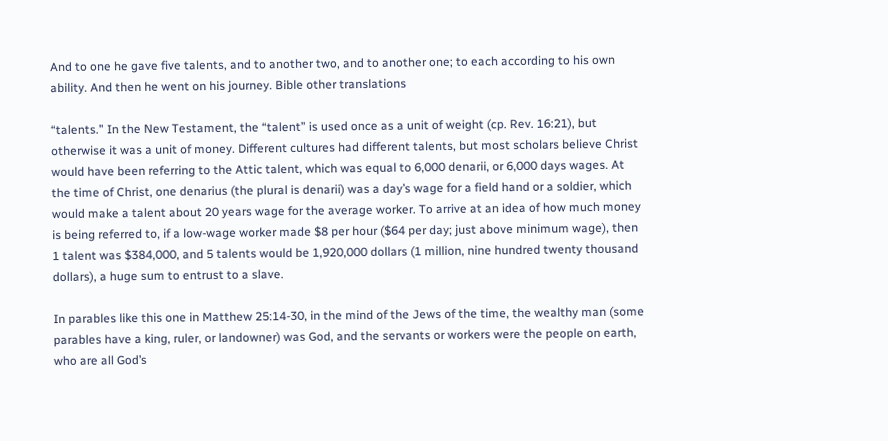And to one he gave five talents, and to another two, and to another one; to each according to his own ability. And then he went on his journey. Bible other translations

“talents.” In the New Testament, the “talent” is used once as a unit of weight (cp. Rev. 16:21), but otherwise it was a unit of money. Different cultures had different talents, but most scholars believe Christ would have been referring to the Attic talent, which was equal to 6,000 denarii, or 6,000 days wages. At the time of Christ, one denarius (the plural is denarii) was a day’s wage for a field hand or a soldier, which would make a talent about 20 years wage for the average worker. To arrive at an idea of how much money is being referred to, if a low-wage worker made $8 per hour ($64 per day; just above minimum wage), then 1 talent was $384,000, and 5 talents would be 1,920,000 dollars (1 million, nine hundred twenty thousand dollars), a huge sum to entrust to a slave.

In parables like this one in Matthew 25:14-30, in the mind of the Jews of the time, the wealthy man (some parables have a king, ruler, or landowner) was God, and the servants or workers were the people on earth, who are all God’s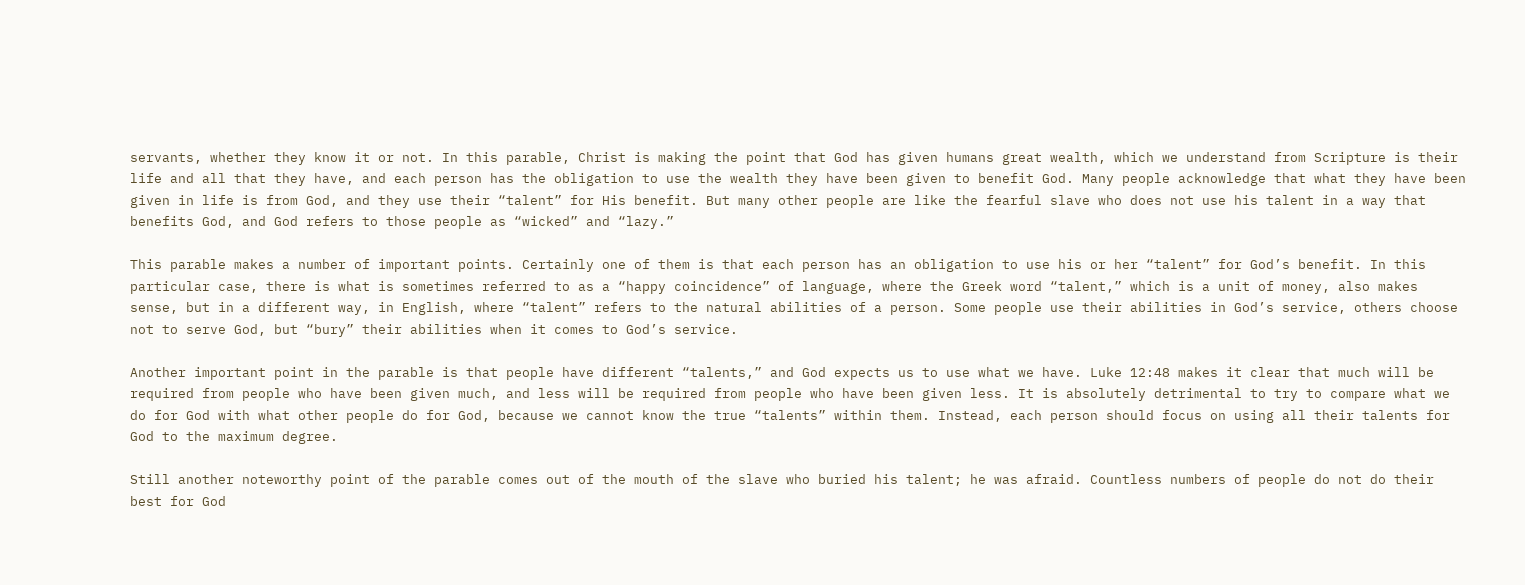servants, whether they know it or not. In this parable, Christ is making the point that God has given humans great wealth, which we understand from Scripture is their life and all that they have, and each person has the obligation to use the wealth they have been given to benefit God. Many people acknowledge that what they have been given in life is from God, and they use their “talent” for His benefit. But many other people are like the fearful slave who does not use his talent in a way that benefits God, and God refers to those people as “wicked” and “lazy.”

This parable makes a number of important points. Certainly one of them is that each person has an obligation to use his or her “talent” for God’s benefit. In this particular case, there is what is sometimes referred to as a “happy coincidence” of language, where the Greek word “talent,” which is a unit of money, also makes sense, but in a different way, in English, where “talent” refers to the natural abilities of a person. Some people use their abilities in God’s service, others choose not to serve God, but “bury” their abilities when it comes to God’s service.

Another important point in the parable is that people have different “talents,” and God expects us to use what we have. Luke 12:48 makes it clear that much will be required from people who have been given much, and less will be required from people who have been given less. It is absolutely detrimental to try to compare what we do for God with what other people do for God, because we cannot know the true “talents” within them. Instead, each person should focus on using all their talents for God to the maximum degree.

Still another noteworthy point of the parable comes out of the mouth of the slave who buried his talent; he was afraid. Countless numbers of people do not do their best for God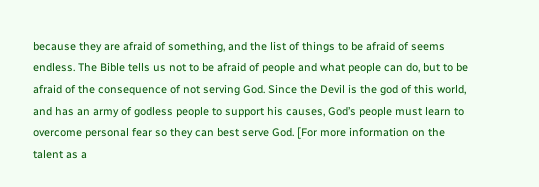because they are afraid of something, and the list of things to be afraid of seems endless. The Bible tells us not to be afraid of people and what people can do, but to be afraid of the consequence of not serving God. Since the Devil is the god of this world, and has an army of godless people to support his causes, God’s people must learn to overcome personal fear so they can best serve God. [For more information on the talent as a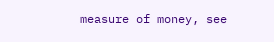measure of money, see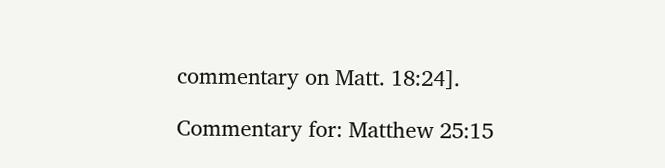commentary on Matt. 18:24].

Commentary for: Matthew 25:15